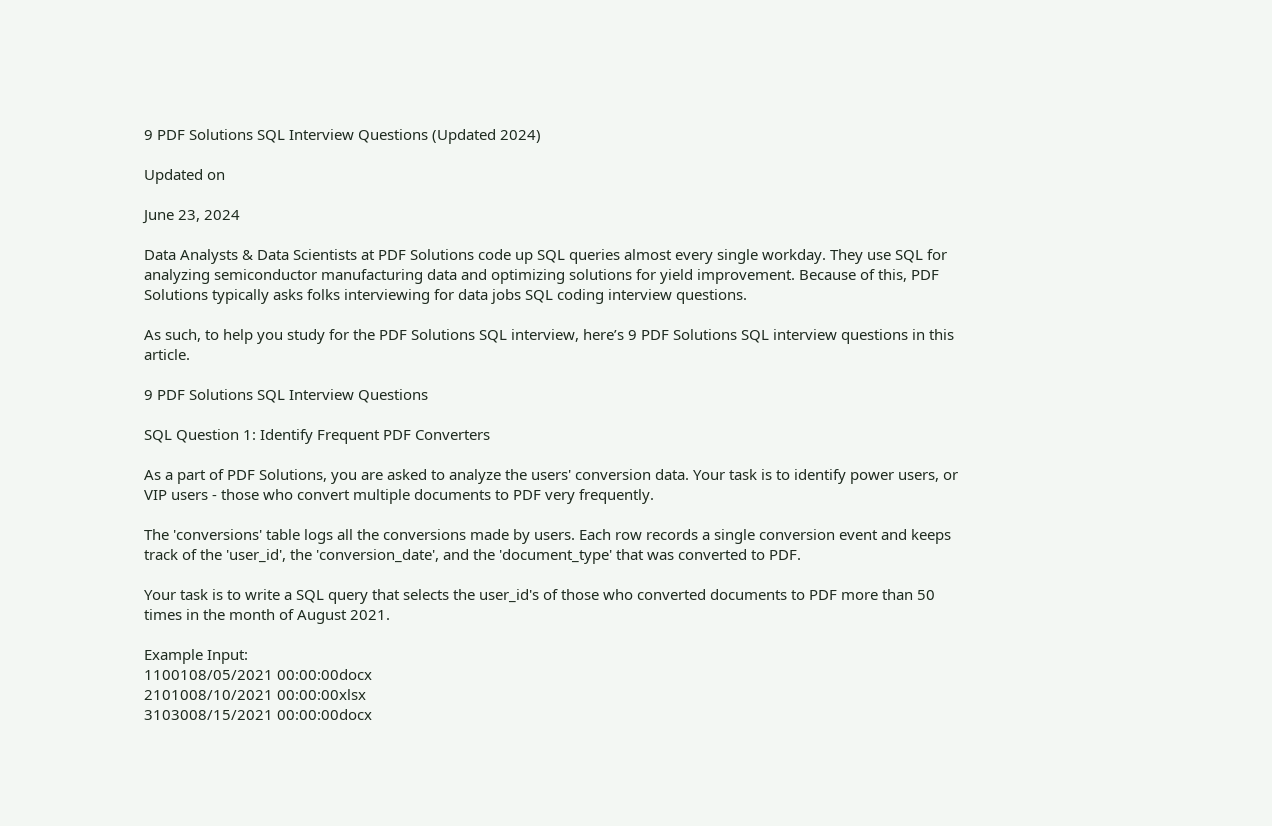9 PDF Solutions SQL Interview Questions (Updated 2024)

Updated on

June 23, 2024

Data Analysts & Data Scientists at PDF Solutions code up SQL queries almost every single workday. They use SQL for analyzing semiconductor manufacturing data and optimizing solutions for yield improvement. Because of this, PDF Solutions typically asks folks interviewing for data jobs SQL coding interview questions.

As such, to help you study for the PDF Solutions SQL interview, here’s 9 PDF Solutions SQL interview questions in this article.

9 PDF Solutions SQL Interview Questions

SQL Question 1: Identify Frequent PDF Converters

As a part of PDF Solutions, you are asked to analyze the users' conversion data. Your task is to identify power users, or VIP users - those who convert multiple documents to PDF very frequently.

The 'conversions' table logs all the conversions made by users. Each row records a single conversion event and keeps track of the 'user_id', the 'conversion_date', and the 'document_type' that was converted to PDF.

Your task is to write a SQL query that selects the user_id's of those who converted documents to PDF more than 50 times in the month of August 2021.

Example Input:
1100108/05/2021 00:00:00docx
2101008/10/2021 00:00:00xlsx
3103008/15/2021 00:00:00docx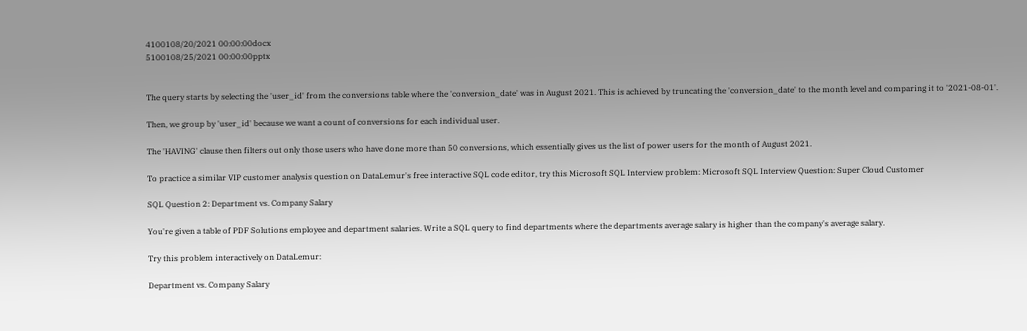4100108/20/2021 00:00:00docx
5100108/25/2021 00:00:00pptx


The query starts by selecting the 'user_id' from the conversions table where the 'conversion_date' was in August 2021. This is achieved by truncating the 'conversion_date' to the month level and comparing it to '2021-08-01'.

Then, we group by 'user_id' because we want a count of conversions for each individual user.

The 'HAVING' clause then filters out only those users who have done more than 50 conversions, which essentially gives us the list of power users for the month of August 2021.

To practice a similar VIP customer analysis question on DataLemur's free interactive SQL code editor, try this Microsoft SQL Interview problem: Microsoft SQL Interview Question: Super Cloud Customer

SQL Question 2: Department vs. Company Salary

You're given a table of PDF Solutions employee and department salaries. Write a SQL query to find departments where the departments average salary is higher than the company's average salary.

Try this problem interactively on DataLemur:

Department vs. Company Salary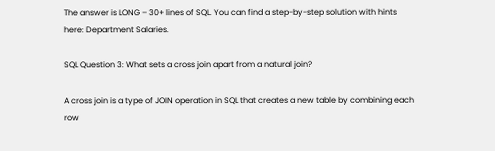The answer is LONG – 30+ lines of SQL. You can find a step-by-step solution with hints here: Department Salaries.

SQL Question 3: What sets a cross join apart from a natural join?

A cross join is a type of JOIN operation in SQL that creates a new table by combining each row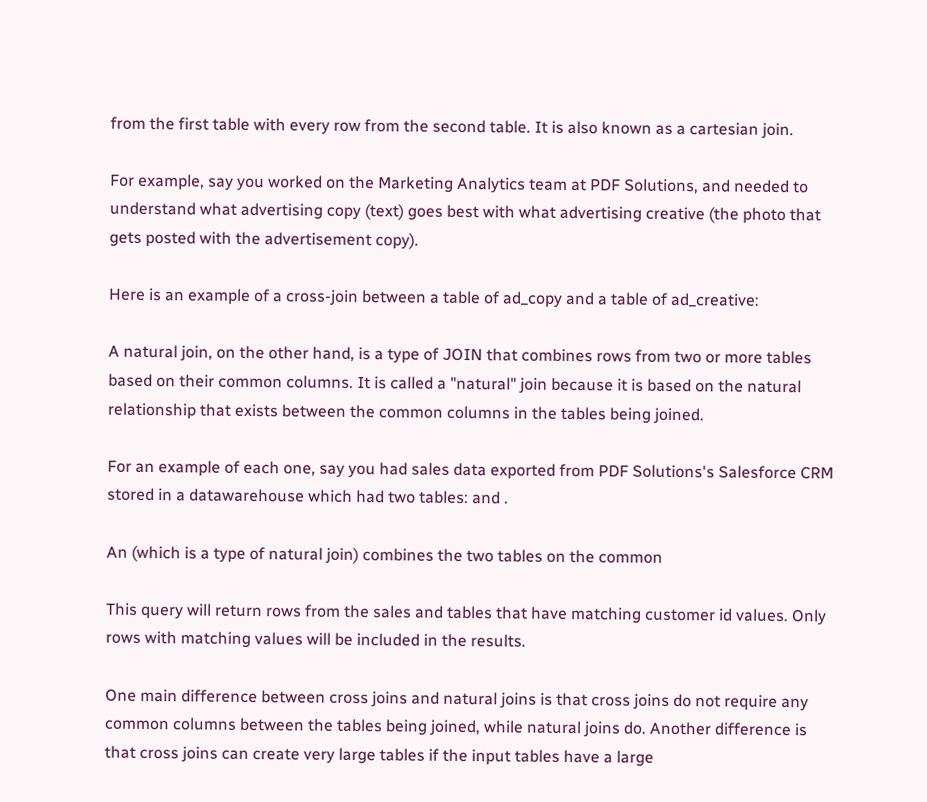from the first table with every row from the second table. It is also known as a cartesian join.

For example, say you worked on the Marketing Analytics team at PDF Solutions, and needed to understand what advertising copy (text) goes best with what advertising creative (the photo that gets posted with the advertisement copy).

Here is an example of a cross-join between a table of ad_copy and a table of ad_creative:

A natural join, on the other hand, is a type of JOIN that combines rows from two or more tables based on their common columns. It is called a "natural" join because it is based on the natural relationship that exists between the common columns in the tables being joined.

For an example of each one, say you had sales data exported from PDF Solutions's Salesforce CRM stored in a datawarehouse which had two tables: and .

An (which is a type of natural join) combines the two tables on the common

This query will return rows from the sales and tables that have matching customer id values. Only rows with matching values will be included in the results.

One main difference between cross joins and natural joins is that cross joins do not require any common columns between the tables being joined, while natural joins do. Another difference is that cross joins can create very large tables if the input tables have a large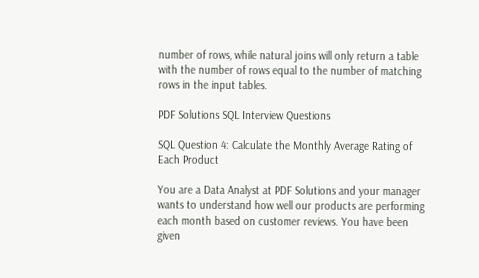number of rows, while natural joins will only return a table with the number of rows equal to the number of matching rows in the input tables.

PDF Solutions SQL Interview Questions

SQL Question 4: Calculate the Monthly Average Rating of Each Product

You are a Data Analyst at PDF Solutions and your manager wants to understand how well our products are performing each month based on customer reviews. You have been given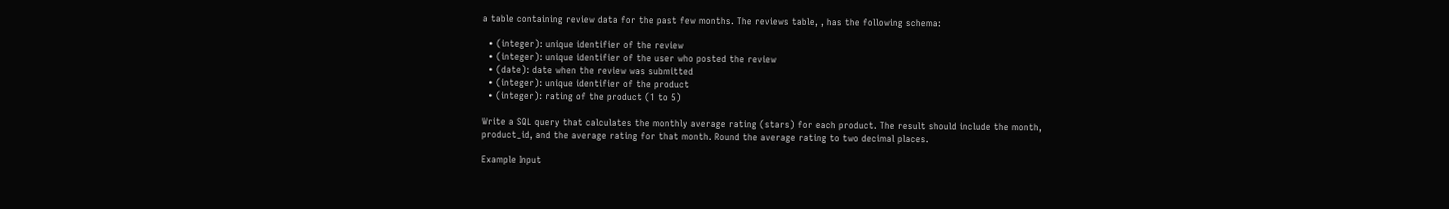a table containing review data for the past few months. The reviews table, , has the following schema:

  • (integer): unique identifier of the review
  • (integer): unique identifier of the user who posted the review
  • (date): date when the review was submitted
  • (integer): unique identifier of the product
  • (integer): rating of the product (1 to 5)

Write a SQL query that calculates the monthly average rating (stars) for each product. The result should include the month, product_id, and the average rating for that month. Round the average rating to two decimal places.

Example Input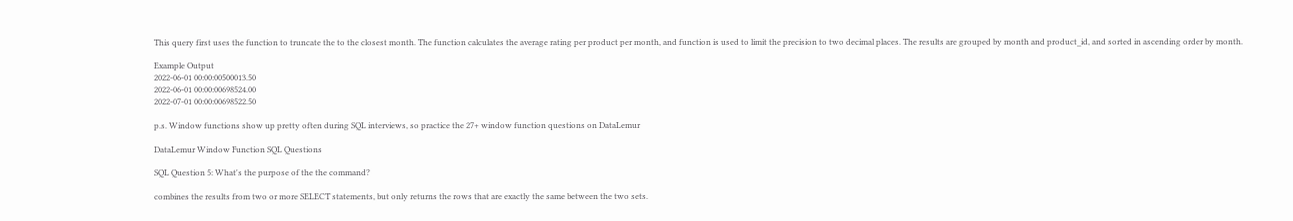This query first uses the function to truncate the to the closest month. The function calculates the average rating per product per month, and function is used to limit the precision to two decimal places. The results are grouped by month and product_id, and sorted in ascending order by month.

Example Output
2022-06-01 00:00:00500013.50
2022-06-01 00:00:00698524.00
2022-07-01 00:00:00698522.50

p.s. Window functions show up pretty often during SQL interviews, so practice the 27+ window function questions on DataLemur

DataLemur Window Function SQL Questions

SQL Question 5: What's the purpose of the the command?

combines the results from two or more SELECT statements, but only returns the rows that are exactly the same between the two sets.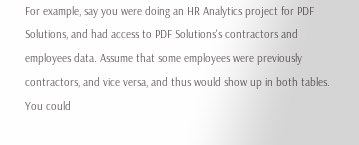For example, say you were doing an HR Analytics project for PDF Solutions, and had access to PDF Solutions's contractors and employees data. Assume that some employees were previously contractors, and vice versa, and thus would show up in both tables. You could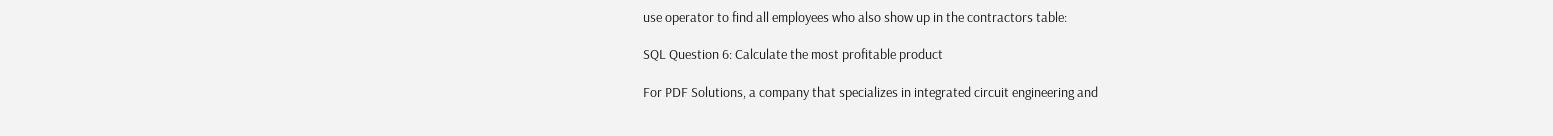use operator to find all employees who also show up in the contractors table:

SQL Question 6: Calculate the most profitable product

For PDF Solutions, a company that specializes in integrated circuit engineering and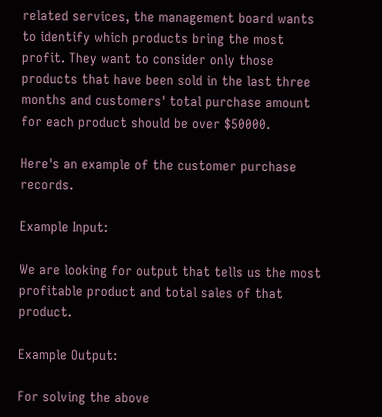related services, the management board wants to identify which products bring the most profit. They want to consider only those products that have been sold in the last three months and customers' total purchase amount for each product should be over $50000.

Here's an example of the customer purchase records.

Example Input:

We are looking for output that tells us the most profitable product and total sales of that product.

Example Output:

For solving the above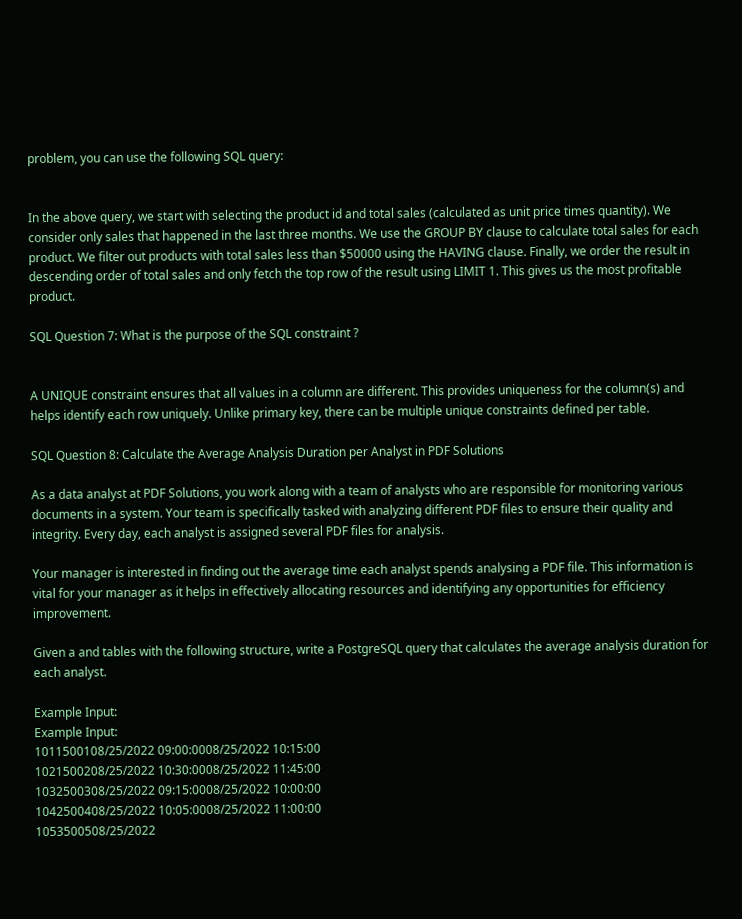problem, you can use the following SQL query:


In the above query, we start with selecting the product id and total sales (calculated as unit price times quantity). We consider only sales that happened in the last three months. We use the GROUP BY clause to calculate total sales for each product. We filter out products with total sales less than $50000 using the HAVING clause. Finally, we order the result in descending order of total sales and only fetch the top row of the result using LIMIT 1. This gives us the most profitable product.

SQL Question 7: What is the purpose of the SQL constraint ?


A UNIQUE constraint ensures that all values in a column are different. This provides uniqueness for the column(s) and helps identify each row uniquely. Unlike primary key, there can be multiple unique constraints defined per table.

SQL Question 8: Calculate the Average Analysis Duration per Analyst in PDF Solutions

As a data analyst at PDF Solutions, you work along with a team of analysts who are responsible for monitoring various documents in a system. Your team is specifically tasked with analyzing different PDF files to ensure their quality and integrity. Every day, each analyst is assigned several PDF files for analysis.

Your manager is interested in finding out the average time each analyst spends analysing a PDF file. This information is vital for your manager as it helps in effectively allocating resources and identifying any opportunities for efficiency improvement.

Given a and tables with the following structure, write a PostgreSQL query that calculates the average analysis duration for each analyst.

Example Input:
Example Input:
1011500108/25/2022 09:00:0008/25/2022 10:15:00
1021500208/25/2022 10:30:0008/25/2022 11:45:00
1032500308/25/2022 09:15:0008/25/2022 10:00:00
1042500408/25/2022 10:05:0008/25/2022 11:00:00
1053500508/25/2022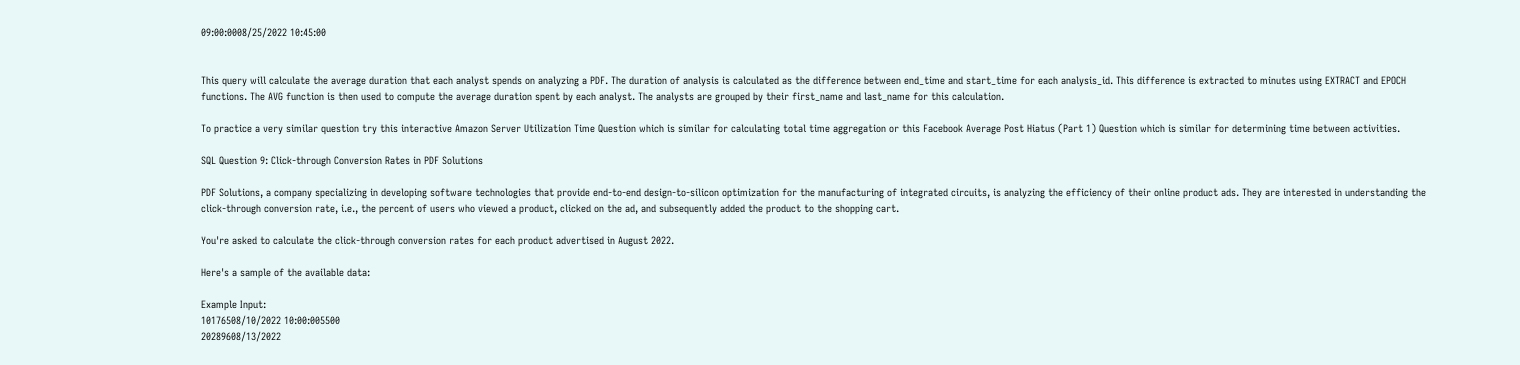09:00:0008/25/2022 10:45:00


This query will calculate the average duration that each analyst spends on analyzing a PDF. The duration of analysis is calculated as the difference between end_time and start_time for each analysis_id. This difference is extracted to minutes using EXTRACT and EPOCH functions. The AVG function is then used to compute the average duration spent by each analyst. The analysts are grouped by their first_name and last_name for this calculation.

To practice a very similar question try this interactive Amazon Server Utilization Time Question which is similar for calculating total time aggregation or this Facebook Average Post Hiatus (Part 1) Question which is similar for determining time between activities.

SQL Question 9: Click-through Conversion Rates in PDF Solutions

PDF Solutions, a company specializing in developing software technologies that provide end-to-end design-to-silicon optimization for the manufacturing of integrated circuits, is analyzing the efficiency of their online product ads. They are interested in understanding the click-through conversion rate, i.e., the percent of users who viewed a product, clicked on the ad, and subsequently added the product to the shopping cart.

You're asked to calculate the click-through conversion rates for each product advertised in August 2022.

Here's a sample of the available data:

Example Input:
10176508/10/2022 10:00:005500
20289608/13/2022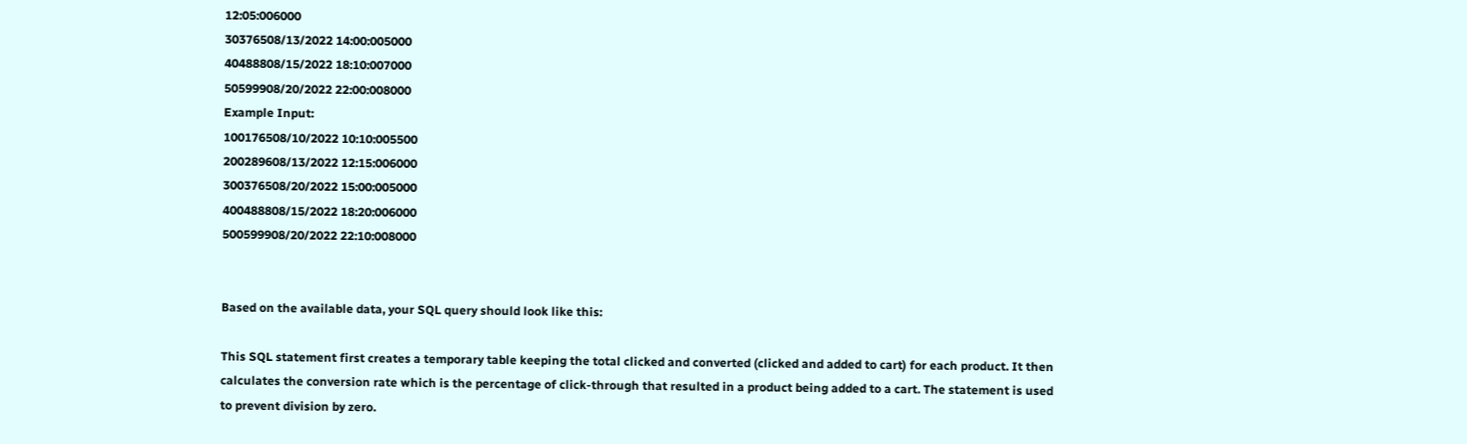12:05:006000
30376508/13/2022 14:00:005000
40488808/15/2022 18:10:007000
50599908/20/2022 22:00:008000
Example Input:
100176508/10/2022 10:10:005500
200289608/13/2022 12:15:006000
300376508/20/2022 15:00:005000
400488808/15/2022 18:20:006000
500599908/20/2022 22:10:008000


Based on the available data, your SQL query should look like this:

This SQL statement first creates a temporary table keeping the total clicked and converted (clicked and added to cart) for each product. It then calculates the conversion rate which is the percentage of click-through that resulted in a product being added to a cart. The statement is used to prevent division by zero.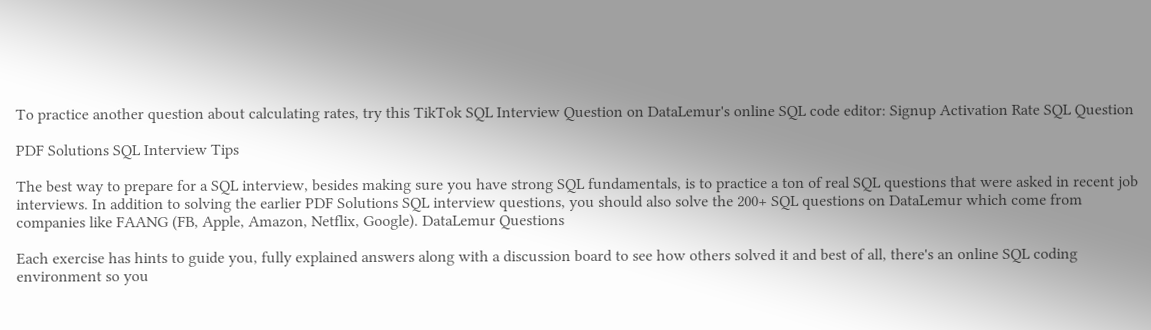To practice another question about calculating rates, try this TikTok SQL Interview Question on DataLemur's online SQL code editor: Signup Activation Rate SQL Question

PDF Solutions SQL Interview Tips

The best way to prepare for a SQL interview, besides making sure you have strong SQL fundamentals, is to practice a ton of real SQL questions that were asked in recent job interviews. In addition to solving the earlier PDF Solutions SQL interview questions, you should also solve the 200+ SQL questions on DataLemur which come from companies like FAANG (FB, Apple, Amazon, Netflix, Google). DataLemur Questions

Each exercise has hints to guide you, fully explained answers along with a discussion board to see how others solved it and best of all, there's an online SQL coding environment so you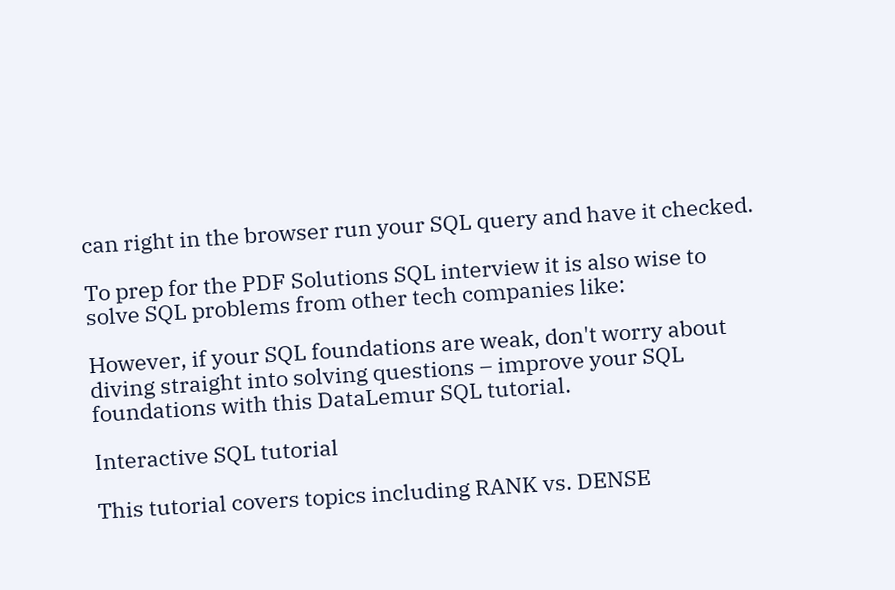can right in the browser run your SQL query and have it checked.

To prep for the PDF Solutions SQL interview it is also wise to solve SQL problems from other tech companies like:

However, if your SQL foundations are weak, don't worry about diving straight into solving questions – improve your SQL foundations with this DataLemur SQL tutorial.

Interactive SQL tutorial

This tutorial covers topics including RANK vs. DENSE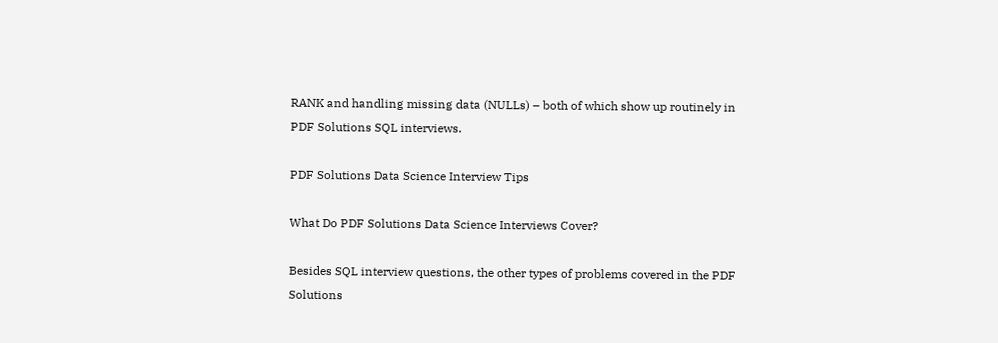RANK and handling missing data (NULLs) – both of which show up routinely in PDF Solutions SQL interviews.

PDF Solutions Data Science Interview Tips

What Do PDF Solutions Data Science Interviews Cover?

Besides SQL interview questions, the other types of problems covered in the PDF Solutions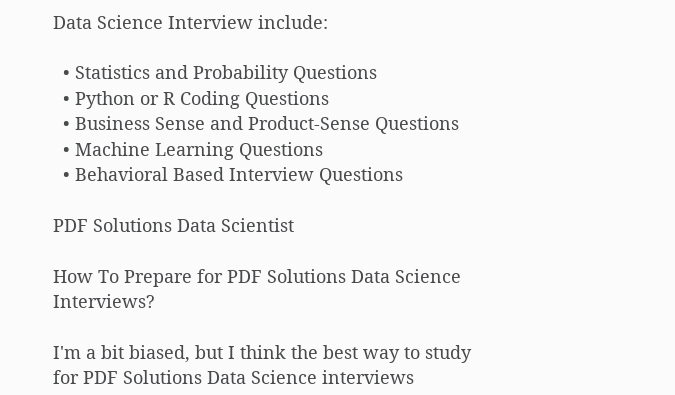Data Science Interview include:

  • Statistics and Probability Questions
  • Python or R Coding Questions
  • Business Sense and Product-Sense Questions
  • Machine Learning Questions
  • Behavioral Based Interview Questions

PDF Solutions Data Scientist

How To Prepare for PDF Solutions Data Science Interviews?

I'm a bit biased, but I think the best way to study for PDF Solutions Data Science interviews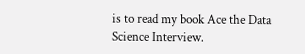is to read my book Ace the Data Science Interview.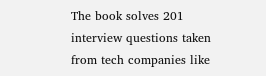The book solves 201 interview questions taken from tech companies like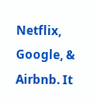Netflix, Google, & Airbnb. It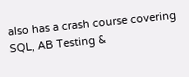also has a crash course covering SQL, AB Testing &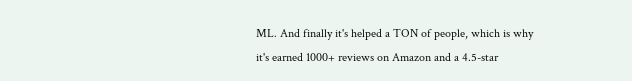ML. And finally it's helped a TON of people, which is why it's earned 1000+ reviews on Amazon and a 4.5-star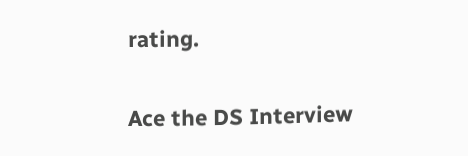rating.

Ace the DS Interview